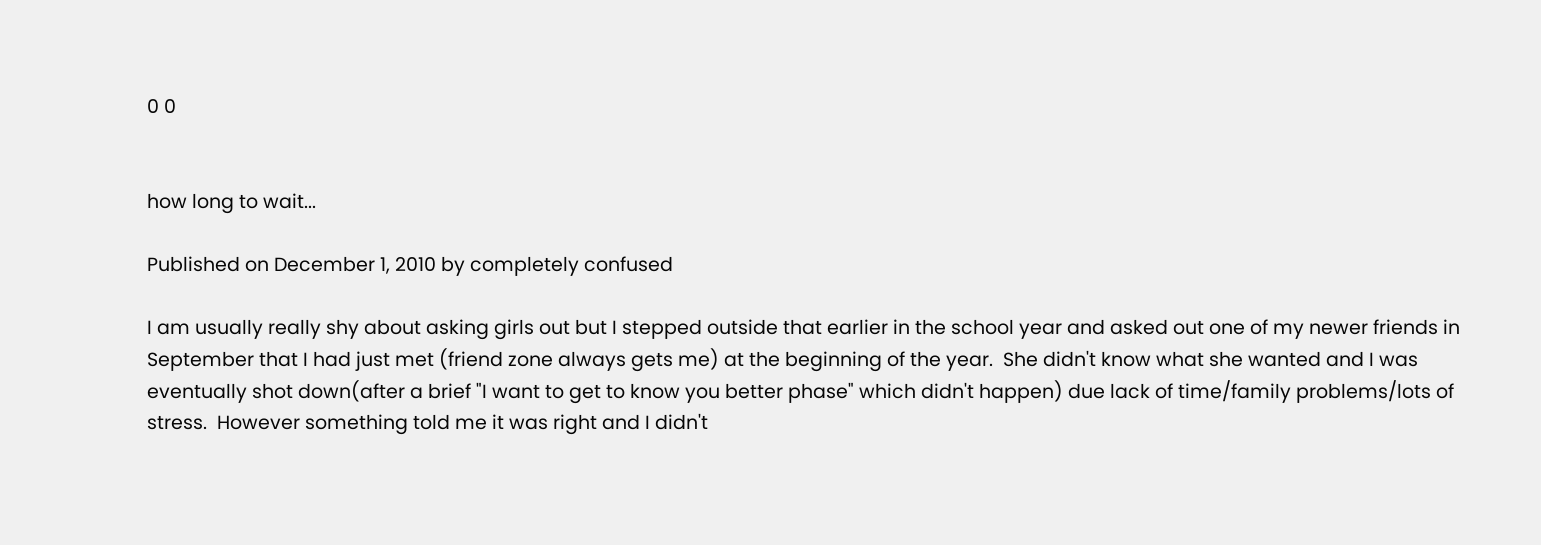0 0


how long to wait...

Published on December 1, 2010 by completely confused

I am usually really shy about asking girls out but I stepped outside that earlier in the school year and asked out one of my newer friends in September that I had just met (friend zone always gets me) at the beginning of the year.  She didn't know what she wanted and I was eventually shot down(after a brief "I want to get to know you better phase" which didn't happen) due lack of time/family problems/lots of stress.  However something told me it was right and I didn't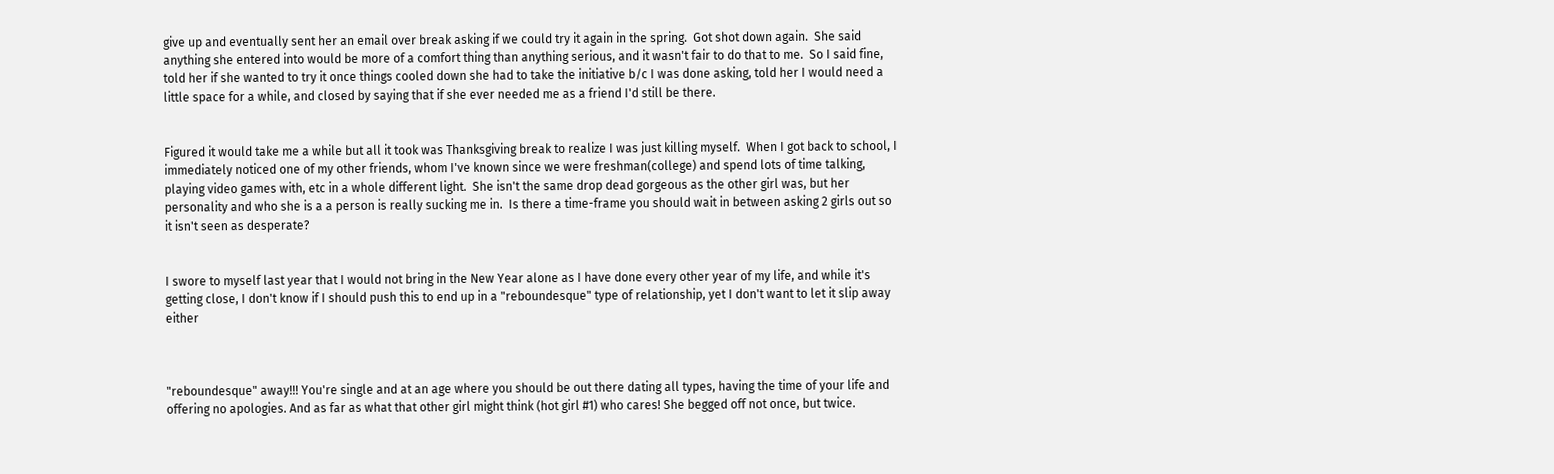give up and eventually sent her an email over break asking if we could try it again in the spring.  Got shot down again.  She said anything she entered into would be more of a comfort thing than anything serious, and it wasn't fair to do that to me.  So I said fine, told her if she wanted to try it once things cooled down she had to take the initiative b/c I was done asking, told her I would need a little space for a while, and closed by saying that if she ever needed me as a friend I'd still be there.


Figured it would take me a while but all it took was Thanksgiving break to realize I was just killing myself.  When I got back to school, I immediately noticed one of my other friends, whom I've known since we were freshman(college) and spend lots of time talking, playing video games with, etc in a whole different light.  She isn't the same drop dead gorgeous as the other girl was, but her personality and who she is a a person is really sucking me in.  Is there a time-frame you should wait in between asking 2 girls out so it isn't seen as desperate?


I swore to myself last year that I would not bring in the New Year alone as I have done every other year of my life, and while it's getting close, I don't know if I should push this to end up in a "reboundesque" type of relationship, yet I don't want to let it slip away either



"reboundesque" away!!! You're single and at an age where you should be out there dating all types, having the time of your life and offering no apologies. And as far as what that other girl might think (hot girl #1) who cares! She begged off not once, but twice.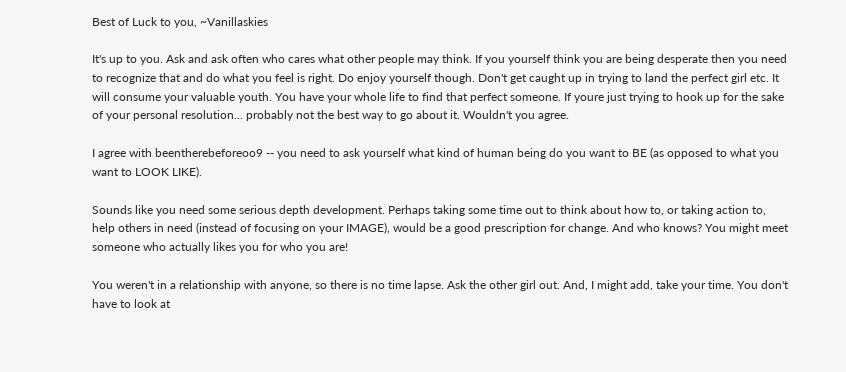Best of Luck to you, ~Vanillaskies

It's up to you. Ask and ask often who cares what other people may think. If you yourself think you are being desperate then you need to recognize that and do what you feel is right. Do enjoy yourself though. Don't get caught up in trying to land the perfect girl etc. It will consume your valuable youth. You have your whole life to find that perfect someone. If youre just trying to hook up for the sake of your personal resolution... probably not the best way to go about it. Wouldn't you agree.

I agree with beentherebeforeoo9 -- you need to ask yourself what kind of human being do you want to BE (as opposed to what you want to LOOK LIKE).

Sounds like you need some serious depth development. Perhaps taking some time out to think about how to, or taking action to, help others in need (instead of focusing on your IMAGE), would be a good prescription for change. And who knows? You might meet someone who actually likes you for who you are!

You weren't in a relationship with anyone, so there is no time lapse. Ask the other girl out. And, I might add, take your time. You don't have to look at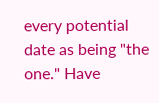every potential date as being "the one." Have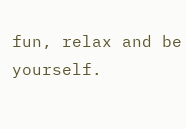fun, relax and be yourself.